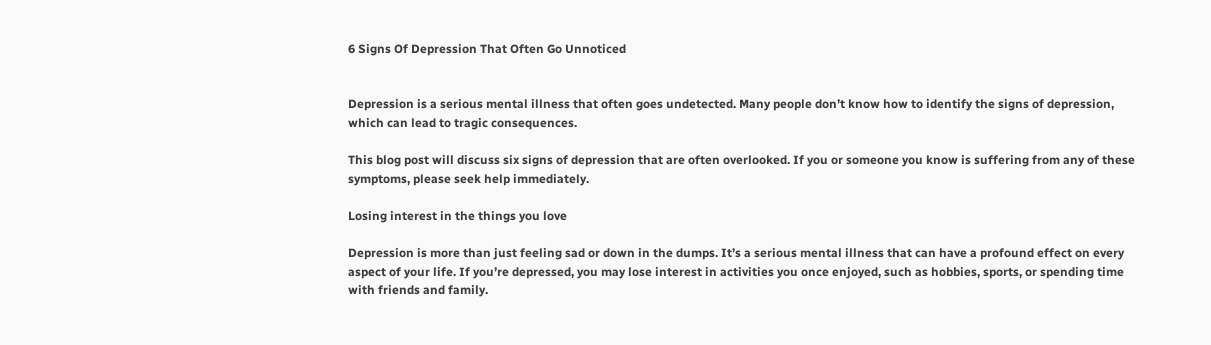6 Signs Of Depression That Often Go Unnoticed


Depression is a serious mental illness that often goes undetected. Many people don’t know how to identify the signs of depression, which can lead to tragic consequences.

This blog post will discuss six signs of depression that are often overlooked. If you or someone you know is suffering from any of these symptoms, please seek help immediately.

Losing interest in the things you love

Depression is more than just feeling sad or down in the dumps. It’s a serious mental illness that can have a profound effect on every aspect of your life. If you’re depressed, you may lose interest in activities you once enjoyed, such as hobbies, sports, or spending time with friends and family.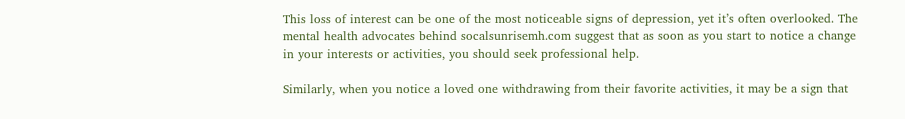This loss of interest can be one of the most noticeable signs of depression, yet it’s often overlooked. The mental health advocates behind socalsunrisemh.com suggest that as soon as you start to notice a change in your interests or activities, you should seek professional help.

Similarly, when you notice a loved one withdrawing from their favorite activities, it may be a sign that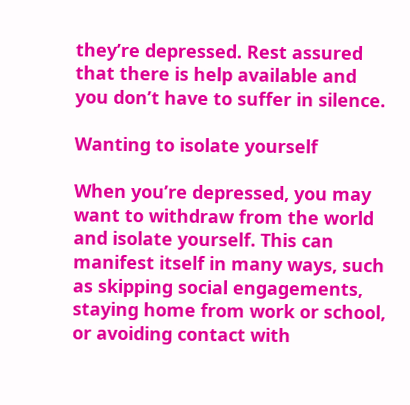they’re depressed. Rest assured that there is help available and you don’t have to suffer in silence.

Wanting to isolate yourself

When you’re depressed, you may want to withdraw from the world and isolate yourself. This can manifest itself in many ways, such as skipping social engagements, staying home from work or school, or avoiding contact with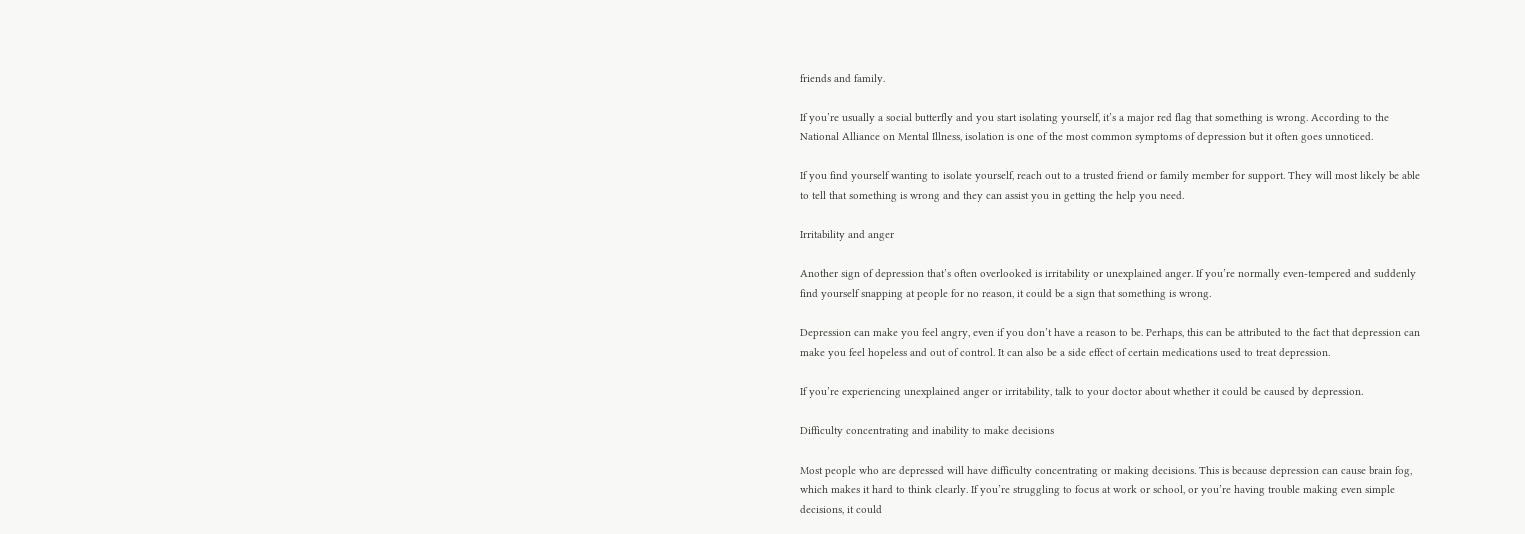friends and family.

If you’re usually a social butterfly and you start isolating yourself, it’s a major red flag that something is wrong. According to the National Alliance on Mental Illness, isolation is one of the most common symptoms of depression but it often goes unnoticed.

If you find yourself wanting to isolate yourself, reach out to a trusted friend or family member for support. They will most likely be able to tell that something is wrong and they can assist you in getting the help you need.

Irritability and anger

Another sign of depression that’s often overlooked is irritability or unexplained anger. If you’re normally even-tempered and suddenly find yourself snapping at people for no reason, it could be a sign that something is wrong.

Depression can make you feel angry, even if you don’t have a reason to be. Perhaps, this can be attributed to the fact that depression can make you feel hopeless and out of control. It can also be a side effect of certain medications used to treat depression.

If you’re experiencing unexplained anger or irritability, talk to your doctor about whether it could be caused by depression.

Difficulty concentrating and inability to make decisions

Most people who are depressed will have difficulty concentrating or making decisions. This is because depression can cause brain fog, which makes it hard to think clearly. If you’re struggling to focus at work or school, or you’re having trouble making even simple decisions, it could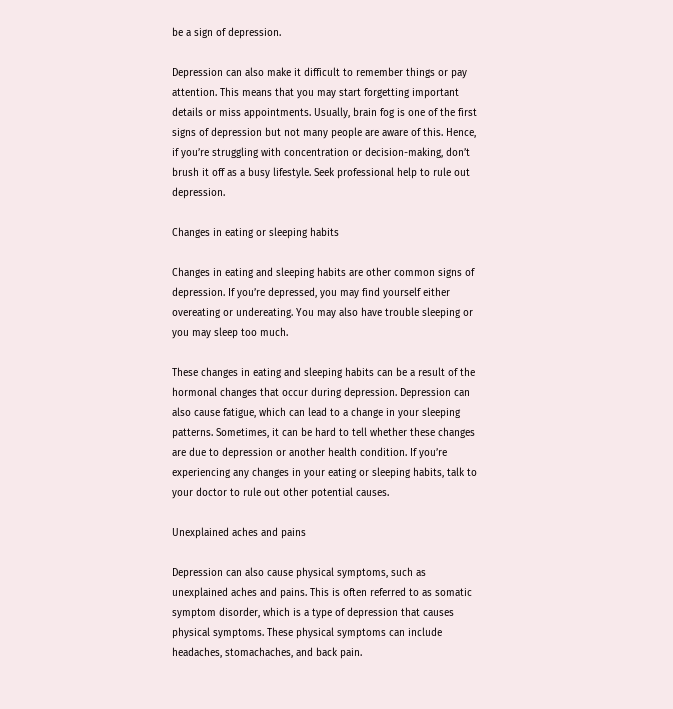be a sign of depression.

Depression can also make it difficult to remember things or pay attention. This means that you may start forgetting important details or miss appointments. Usually, brain fog is one of the first signs of depression but not many people are aware of this. Hence, if you’re struggling with concentration or decision-making, don’t brush it off as a busy lifestyle. Seek professional help to rule out depression.

Changes in eating or sleeping habits

Changes in eating and sleeping habits are other common signs of depression. If you’re depressed, you may find yourself either overeating or undereating. You may also have trouble sleeping or you may sleep too much.

These changes in eating and sleeping habits can be a result of the hormonal changes that occur during depression. Depression can also cause fatigue, which can lead to a change in your sleeping patterns. Sometimes, it can be hard to tell whether these changes are due to depression or another health condition. If you’re experiencing any changes in your eating or sleeping habits, talk to your doctor to rule out other potential causes.

Unexplained aches and pains

Depression can also cause physical symptoms, such as unexplained aches and pains. This is often referred to as somatic symptom disorder, which is a type of depression that causes physical symptoms. These physical symptoms can include headaches, stomachaches, and back pain.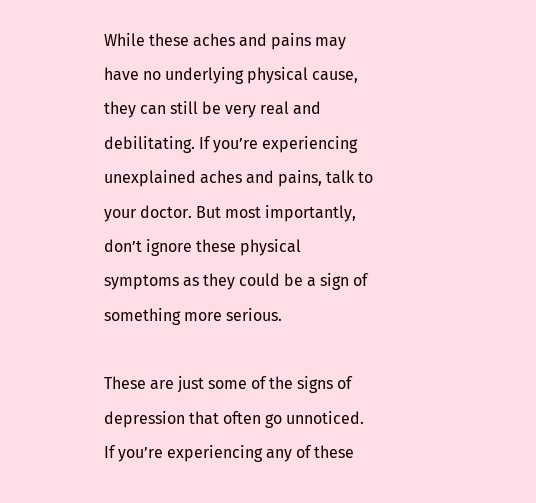While these aches and pains may have no underlying physical cause, they can still be very real and debilitating. If you’re experiencing unexplained aches and pains, talk to your doctor. But most importantly, don’t ignore these physical symptoms as they could be a sign of something more serious.

These are just some of the signs of depression that often go unnoticed. If you’re experiencing any of these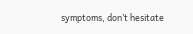symptoms, don’t hesitate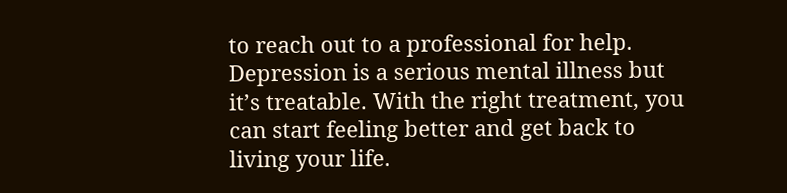to reach out to a professional for help. Depression is a serious mental illness but it’s treatable. With the right treatment, you can start feeling better and get back to living your life.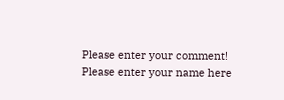Please enter your comment!
Please enter your name here